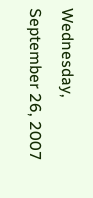Wednesday, September 26, 2007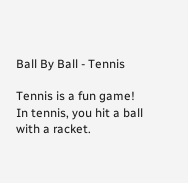Ball By Ball - Tennis

Tennis is a fun game! In tennis, you hit a ball with a racket.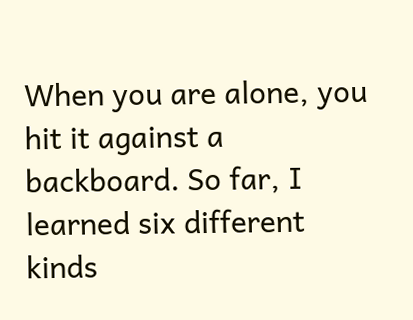When you are alone, you hit it against a backboard. So far, I learned six different kinds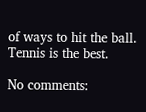of ways to hit the ball.
Tennis is the best.

No comments: